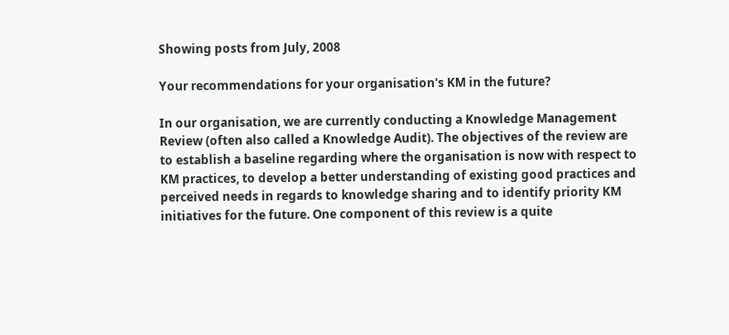Showing posts from July, 2008

Your recommendations for your organisation's KM in the future?

In our organisation, we are currently conducting a Knowledge Management Review (often also called a Knowledge Audit). The objectives of the review are to establish a baseline regarding where the organisation is now with respect to KM practices, to develop a better understanding of existing good practices and perceived needs in regards to knowledge sharing and to identify priority KM initiatives for the future. One component of this review is a quite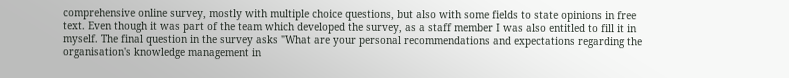comprehensive online survey, mostly with multiple choice questions, but also with some fields to state opinions in free text. Even though it was part of the team which developed the survey, as a staff member I was also entitled to fill it in myself. The final question in the survey asks "What are your personal recommendations and expectations regarding the organisation's knowledge management in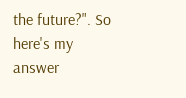the future?". So here's my answer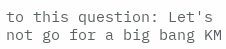to this question: Let's not go for a big bang KM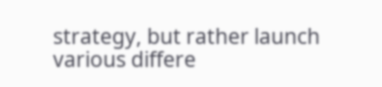strategy, but rather launch various differe